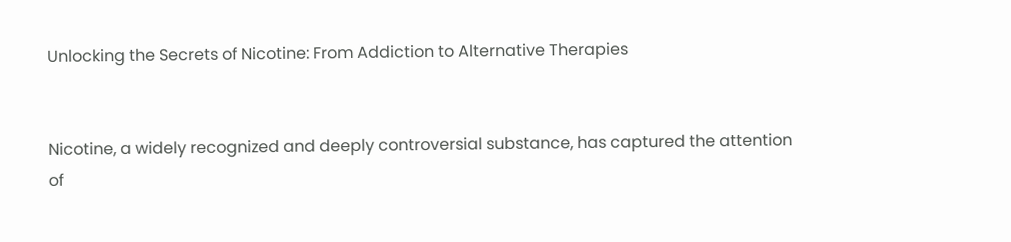Unlocking the Secrets of Nicotine: From Addiction to Alternative Therapies


Nicotine, a widely recognized and deeply controversial substance, has captured the attention of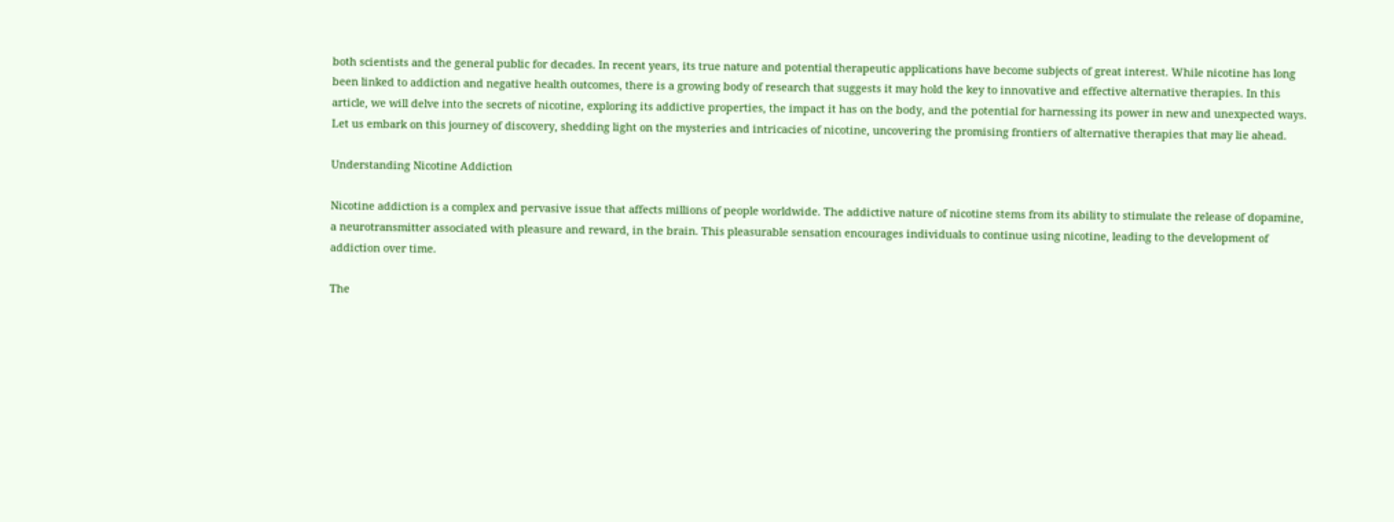both scientists and the general public for decades. In recent years, its true nature and potential therapeutic applications have become subjects of great interest. While nicotine has long been linked to addiction and negative health outcomes, there is a growing body of research that suggests it may hold the key to innovative and effective alternative therapies. In this article, we will delve into the secrets of nicotine, exploring its addictive properties, the impact it has on the body, and the potential for harnessing its power in new and unexpected ways. Let us embark on this journey of discovery, shedding light on the mysteries and intricacies of nicotine, uncovering the promising frontiers of alternative therapies that may lie ahead.

Understanding Nicotine Addiction

Nicotine addiction is a complex and pervasive issue that affects millions of people worldwide. The addictive nature of nicotine stems from its ability to stimulate the release of dopamine, a neurotransmitter associated with pleasure and reward, in the brain. This pleasurable sensation encourages individuals to continue using nicotine, leading to the development of addiction over time.

The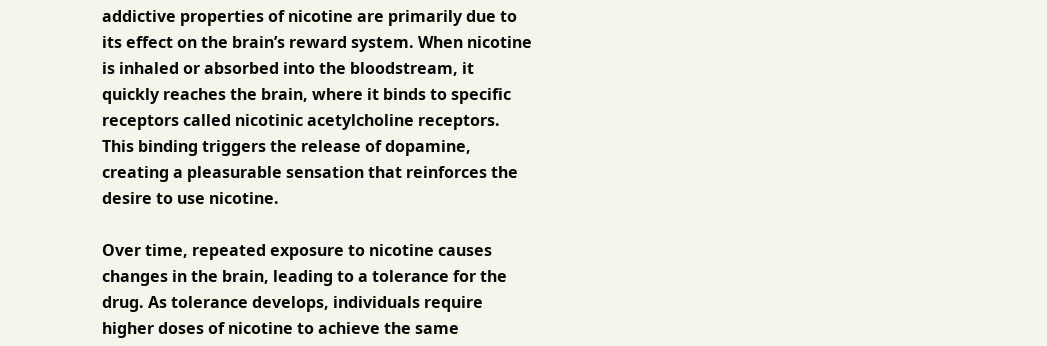addictive properties of nicotine are primarily due to its effect on the brain’s reward system. When nicotine is inhaled or absorbed into the bloodstream, it quickly reaches the brain, where it binds to specific receptors called nicotinic acetylcholine receptors. This binding triggers the release of dopamine, creating a pleasurable sensation that reinforces the desire to use nicotine.

Over time, repeated exposure to nicotine causes changes in the brain, leading to a tolerance for the drug. As tolerance develops, individuals require higher doses of nicotine to achieve the same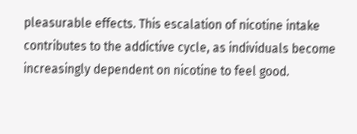pleasurable effects. This escalation of nicotine intake contributes to the addictive cycle, as individuals become increasingly dependent on nicotine to feel good.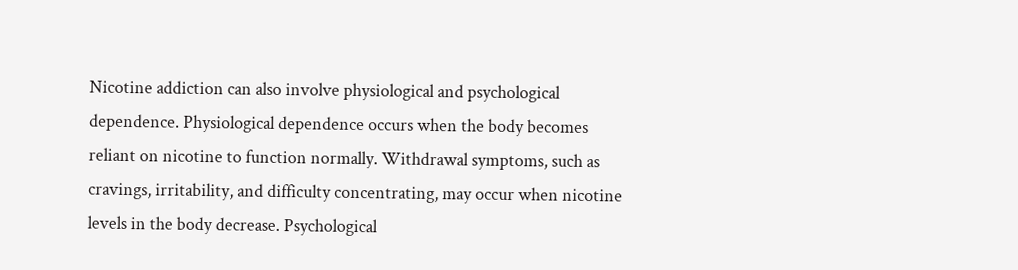Nicotine addiction can also involve physiological and psychological dependence. Physiological dependence occurs when the body becomes reliant on nicotine to function normally. Withdrawal symptoms, such as cravings, irritability, and difficulty concentrating, may occur when nicotine levels in the body decrease. Psychological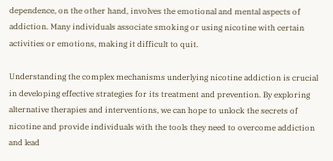dependence, on the other hand, involves the emotional and mental aspects of addiction. Many individuals associate smoking or using nicotine with certain activities or emotions, making it difficult to quit.

Understanding the complex mechanisms underlying nicotine addiction is crucial in developing effective strategies for its treatment and prevention. By exploring alternative therapies and interventions, we can hope to unlock the secrets of nicotine and provide individuals with the tools they need to overcome addiction and lead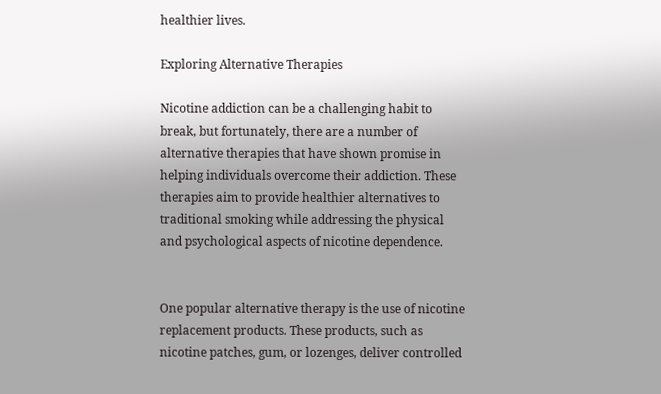healthier lives.

Exploring Alternative Therapies

Nicotine addiction can be a challenging habit to break, but fortunately, there are a number of alternative therapies that have shown promise in helping individuals overcome their addiction. These therapies aim to provide healthier alternatives to traditional smoking while addressing the physical and psychological aspects of nicotine dependence.


One popular alternative therapy is the use of nicotine replacement products. These products, such as nicotine patches, gum, or lozenges, deliver controlled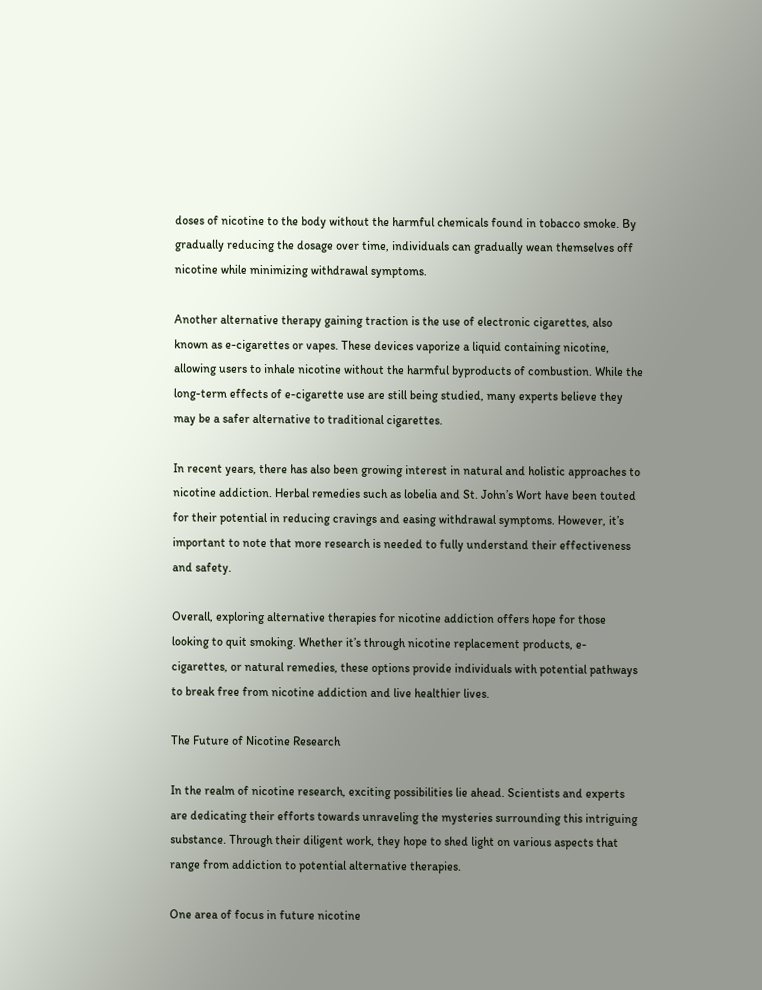doses of nicotine to the body without the harmful chemicals found in tobacco smoke. By gradually reducing the dosage over time, individuals can gradually wean themselves off nicotine while minimizing withdrawal symptoms.

Another alternative therapy gaining traction is the use of electronic cigarettes, also known as e-cigarettes or vapes. These devices vaporize a liquid containing nicotine, allowing users to inhale nicotine without the harmful byproducts of combustion. While the long-term effects of e-cigarette use are still being studied, many experts believe they may be a safer alternative to traditional cigarettes.

In recent years, there has also been growing interest in natural and holistic approaches to nicotine addiction. Herbal remedies such as lobelia and St. John’s Wort have been touted for their potential in reducing cravings and easing withdrawal symptoms. However, it’s important to note that more research is needed to fully understand their effectiveness and safety.

Overall, exploring alternative therapies for nicotine addiction offers hope for those looking to quit smoking. Whether it’s through nicotine replacement products, e-cigarettes, or natural remedies, these options provide individuals with potential pathways to break free from nicotine addiction and live healthier lives.

The Future of Nicotine Research

In the realm of nicotine research, exciting possibilities lie ahead. Scientists and experts are dedicating their efforts towards unraveling the mysteries surrounding this intriguing substance. Through their diligent work, they hope to shed light on various aspects that range from addiction to potential alternative therapies.

One area of focus in future nicotine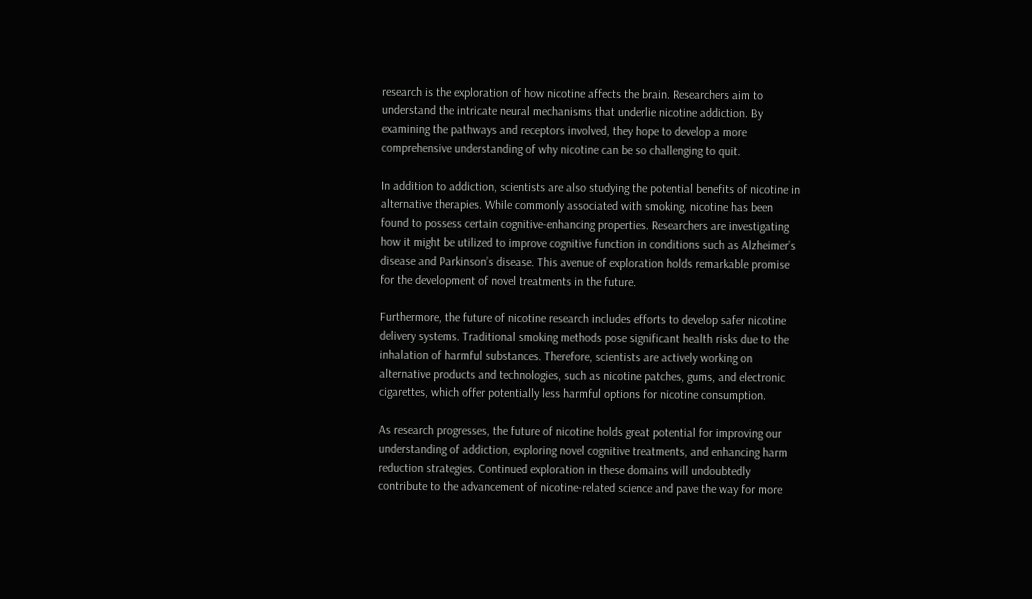research is the exploration of how nicotine affects the brain. Researchers aim to understand the intricate neural mechanisms that underlie nicotine addiction. By examining the pathways and receptors involved, they hope to develop a more comprehensive understanding of why nicotine can be so challenging to quit.

In addition to addiction, scientists are also studying the potential benefits of nicotine in alternative therapies. While commonly associated with smoking, nicotine has been found to possess certain cognitive-enhancing properties. Researchers are investigating how it might be utilized to improve cognitive function in conditions such as Alzheimer’s disease and Parkinson’s disease. This avenue of exploration holds remarkable promise for the development of novel treatments in the future.

Furthermore, the future of nicotine research includes efforts to develop safer nicotine delivery systems. Traditional smoking methods pose significant health risks due to the inhalation of harmful substances. Therefore, scientists are actively working on alternative products and technologies, such as nicotine patches, gums, and electronic cigarettes, which offer potentially less harmful options for nicotine consumption.

As research progresses, the future of nicotine holds great potential for improving our understanding of addiction, exploring novel cognitive treatments, and enhancing harm reduction strategies. Continued exploration in these domains will undoubtedly contribute to the advancement of nicotine-related science and pave the way for more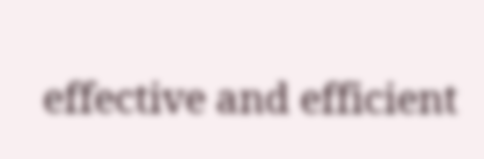effective and efficient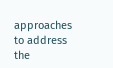approaches to address the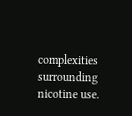complexities surrounding nicotine use.